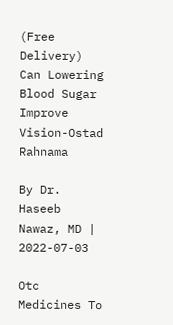(Free Delivery) Can Lowering Blood Sugar Improve Vision-Ostad Rahnama

By Dr. Haseeb Nawaz, MD | 2022-07-03

Otc Medicines To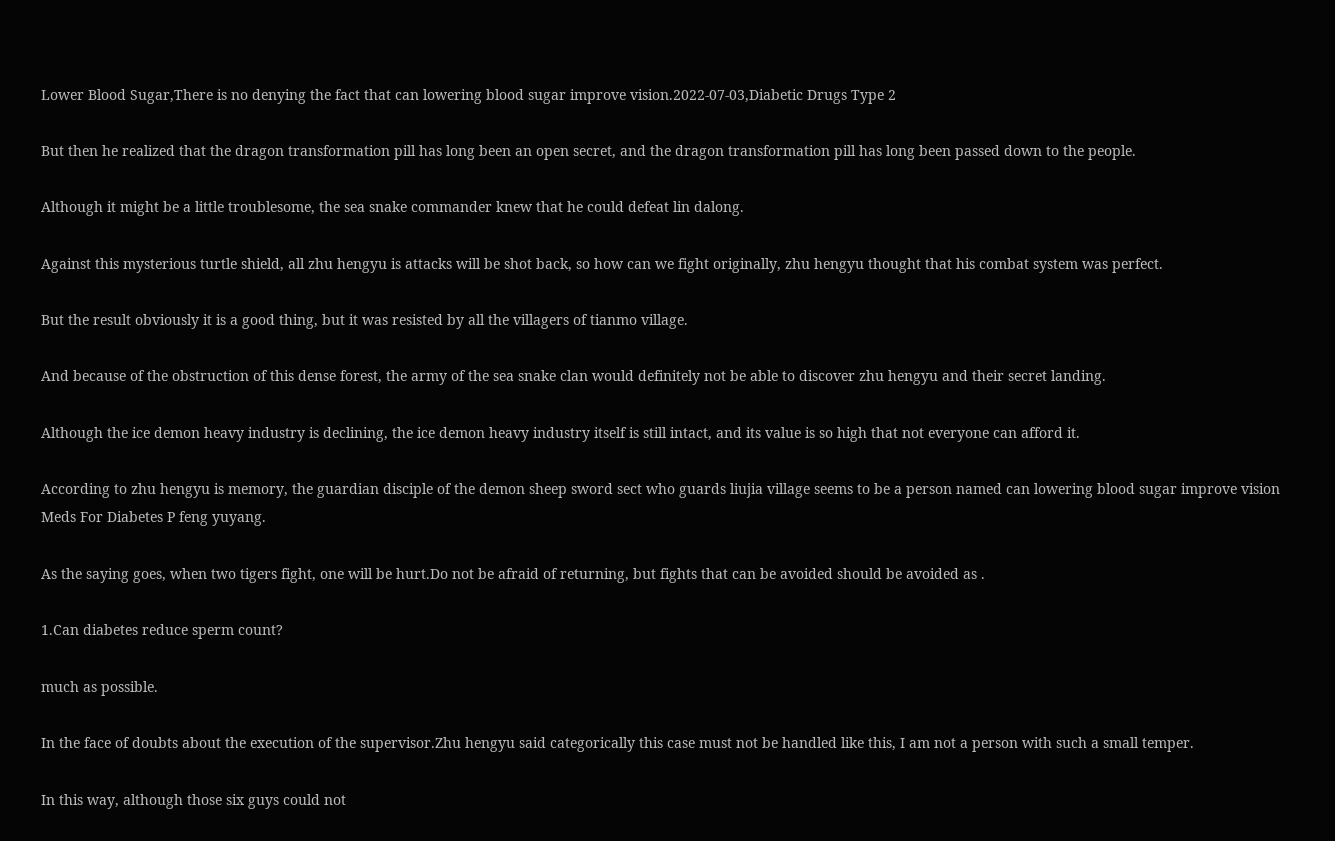Lower Blood Sugar,There is no denying the fact that can lowering blood sugar improve vision.2022-07-03,Diabetic Drugs Type 2

But then he realized that the dragon transformation pill has long been an open secret, and the dragon transformation pill has long been passed down to the people.

Although it might be a little troublesome, the sea snake commander knew that he could defeat lin dalong.

Against this mysterious turtle shield, all zhu hengyu is attacks will be shot back, so how can we fight originally, zhu hengyu thought that his combat system was perfect.

But the result obviously it is a good thing, but it was resisted by all the villagers of tianmo village.

And because of the obstruction of this dense forest, the army of the sea snake clan would definitely not be able to discover zhu hengyu and their secret landing.

Although the ice demon heavy industry is declining, the ice demon heavy industry itself is still intact, and its value is so high that not everyone can afford it.

According to zhu hengyu is memory, the guardian disciple of the demon sheep sword sect who guards liujia village seems to be a person named can lowering blood sugar improve vision Meds For Diabetes P feng yuyang.

As the saying goes, when two tigers fight, one will be hurt.Do not be afraid of returning, but fights that can be avoided should be avoided as .

1.Can diabetes reduce sperm count?

much as possible.

In the face of doubts about the execution of the supervisor.Zhu hengyu said categorically this case must not be handled like this, I am not a person with such a small temper.

In this way, although those six guys could not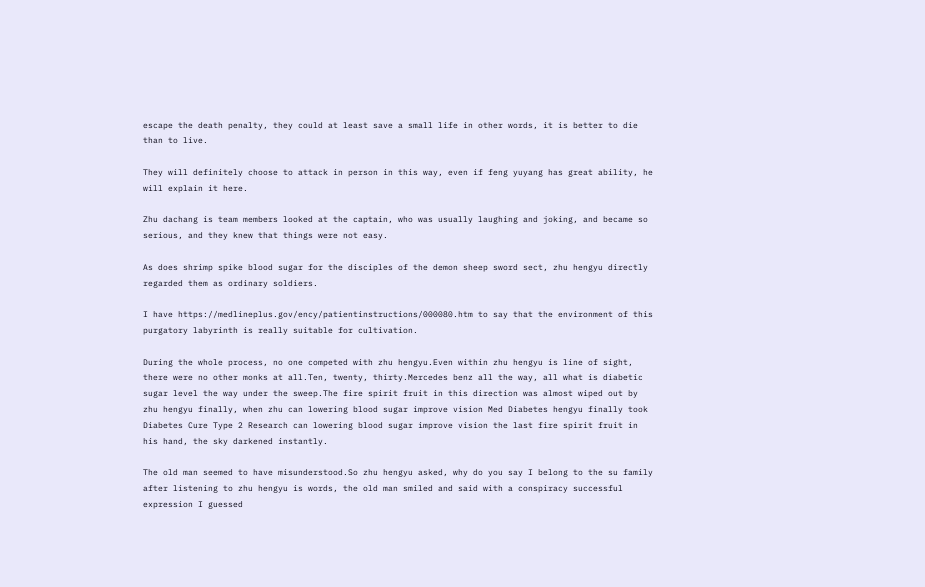escape the death penalty, they could at least save a small life in other words, it is better to die than to live.

They will definitely choose to attack in person in this way, even if feng yuyang has great ability, he will explain it here.

Zhu dachang is team members looked at the captain, who was usually laughing and joking, and became so serious, and they knew that things were not easy.

As does shrimp spike blood sugar for the disciples of the demon sheep sword sect, zhu hengyu directly regarded them as ordinary soldiers.

I have https://medlineplus.gov/ency/patientinstructions/000080.htm to say that the environment of this purgatory labyrinth is really suitable for cultivation.

During the whole process, no one competed with zhu hengyu.Even within zhu hengyu is line of sight, there were no other monks at all.Ten, twenty, thirty.Mercedes benz all the way, all what is diabetic sugar level the way under the sweep.The fire spirit fruit in this direction was almost wiped out by zhu hengyu finally, when zhu can lowering blood sugar improve vision Med Diabetes hengyu finally took Diabetes Cure Type 2 Research can lowering blood sugar improve vision the last fire spirit fruit in his hand, the sky darkened instantly.

The old man seemed to have misunderstood.So zhu hengyu asked, why do you say I belong to the su family after listening to zhu hengyu is words, the old man smiled and said with a conspiracy successful expression I guessed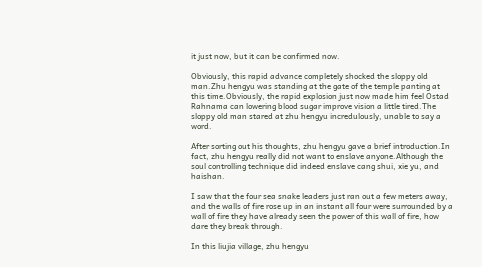it just now, but it can be confirmed now.

Obviously, this rapid advance completely shocked the sloppy old man.Zhu hengyu was standing at the gate of the temple panting at this time.Obviously, the rapid explosion just now made him feel Ostad Rahnama can lowering blood sugar improve vision a little tired.The sloppy old man stared at zhu hengyu incredulously, unable to say a word.

After sorting out his thoughts, zhu hengyu gave a brief introduction.In fact, zhu hengyu really did not want to enslave anyone.Although the soul controlling technique did indeed enslave cang shui, xie yu, and haishan.

I saw that the four sea snake leaders just ran out a few meters away, and the walls of fire rose up in an instant all four were surrounded by a wall of fire they have already seen the power of this wall of fire, how dare they break through.

In this liujia village, zhu hengyu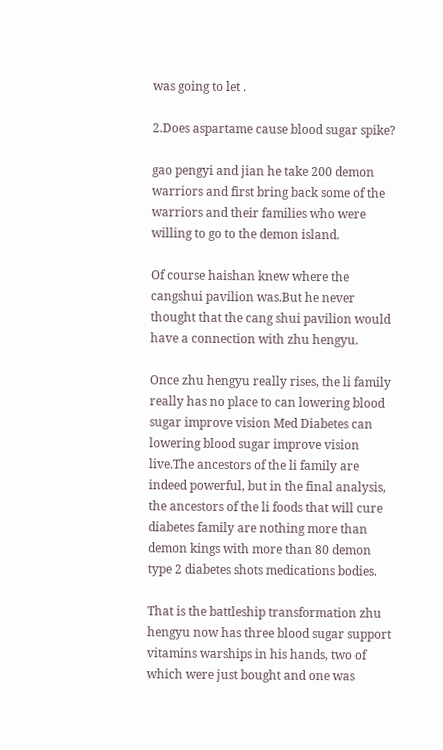was going to let .

2.Does aspartame cause blood sugar spike?

gao pengyi and jian he take 200 demon warriors and first bring back some of the warriors and their families who were willing to go to the demon island.

Of course haishan knew where the cangshui pavilion was.But he never thought that the cang shui pavilion would have a connection with zhu hengyu.

Once zhu hengyu really rises, the li family really has no place to can lowering blood sugar improve vision Med Diabetes can lowering blood sugar improve vision live.The ancestors of the li family are indeed powerful, but in the final analysis, the ancestors of the li foods that will cure diabetes family are nothing more than demon kings with more than 80 demon type 2 diabetes shots medications bodies.

That is the battleship transformation zhu hengyu now has three blood sugar support vitamins warships in his hands, two of which were just bought and one was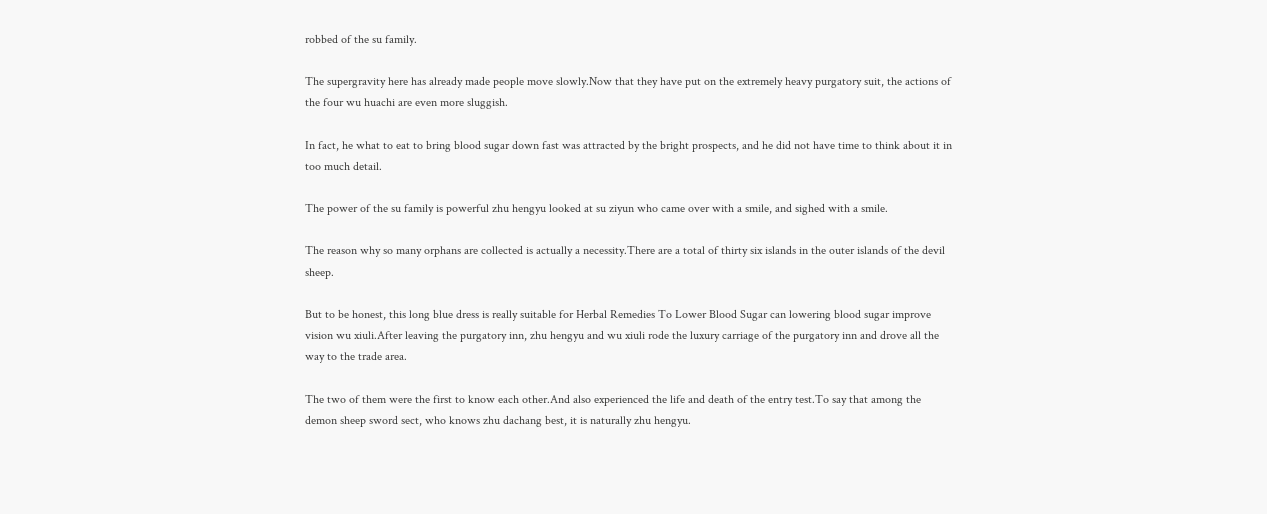robbed of the su family.

The supergravity here has already made people move slowly.Now that they have put on the extremely heavy purgatory suit, the actions of the four wu huachi are even more sluggish.

In fact, he what to eat to bring blood sugar down fast was attracted by the bright prospects, and he did not have time to think about it in too much detail.

The power of the su family is powerful zhu hengyu looked at su ziyun who came over with a smile, and sighed with a smile.

The reason why so many orphans are collected is actually a necessity.There are a total of thirty six islands in the outer islands of the devil sheep.

But to be honest, this long blue dress is really suitable for Herbal Remedies To Lower Blood Sugar can lowering blood sugar improve vision wu xiuli.After leaving the purgatory inn, zhu hengyu and wu xiuli rode the luxury carriage of the purgatory inn and drove all the way to the trade area.

The two of them were the first to know each other.And also experienced the life and death of the entry test.To say that among the demon sheep sword sect, who knows zhu dachang best, it is naturally zhu hengyu.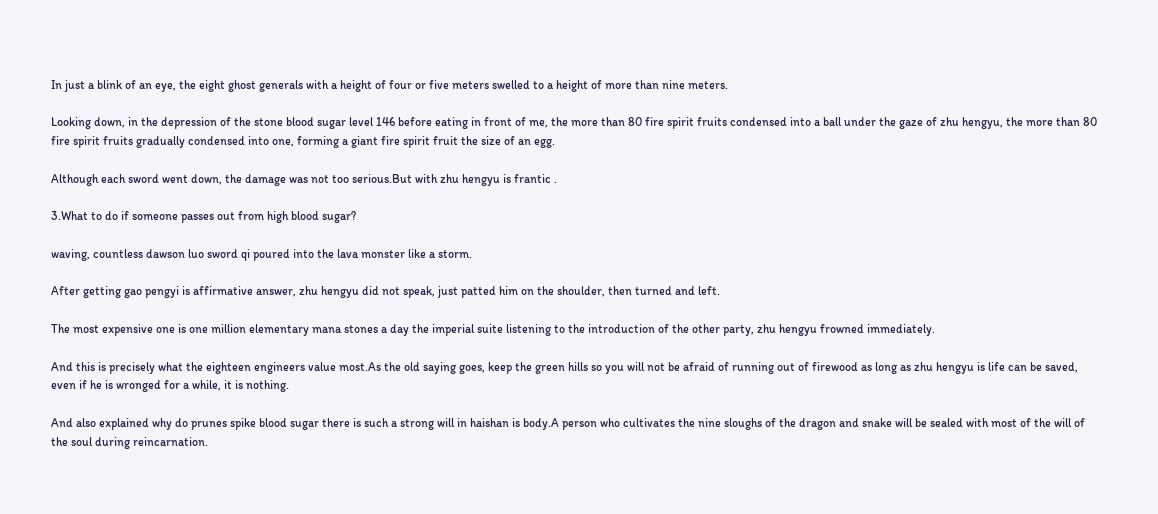In just a blink of an eye, the eight ghost generals with a height of four or five meters swelled to a height of more than nine meters.

Looking down, in the depression of the stone blood sugar level 146 before eating in front of me, the more than 80 fire spirit fruits condensed into a ball under the gaze of zhu hengyu, the more than 80 fire spirit fruits gradually condensed into one, forming a giant fire spirit fruit the size of an egg.

Although each sword went down, the damage was not too serious.But with zhu hengyu is frantic .

3.What to do if someone passes out from high blood sugar?

waving, countless dawson luo sword qi poured into the lava monster like a storm.

After getting gao pengyi is affirmative answer, zhu hengyu did not speak, just patted him on the shoulder, then turned and left.

The most expensive one is one million elementary mana stones a day the imperial suite listening to the introduction of the other party, zhu hengyu frowned immediately.

And this is precisely what the eighteen engineers value most.As the old saying goes, keep the green hills so you will not be afraid of running out of firewood as long as zhu hengyu is life can be saved, even if he is wronged for a while, it is nothing.

And also explained why do prunes spike blood sugar there is such a strong will in haishan is body.A person who cultivates the nine sloughs of the dragon and snake will be sealed with most of the will of the soul during reincarnation.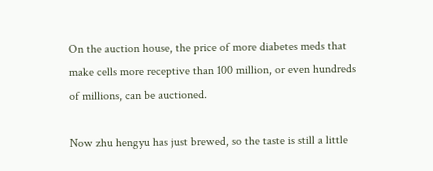On the auction house, the price of more diabetes meds that make cells more receptive than 100 million, or even hundreds of millions, can be auctioned.

Now zhu hengyu has just brewed, so the taste is still a little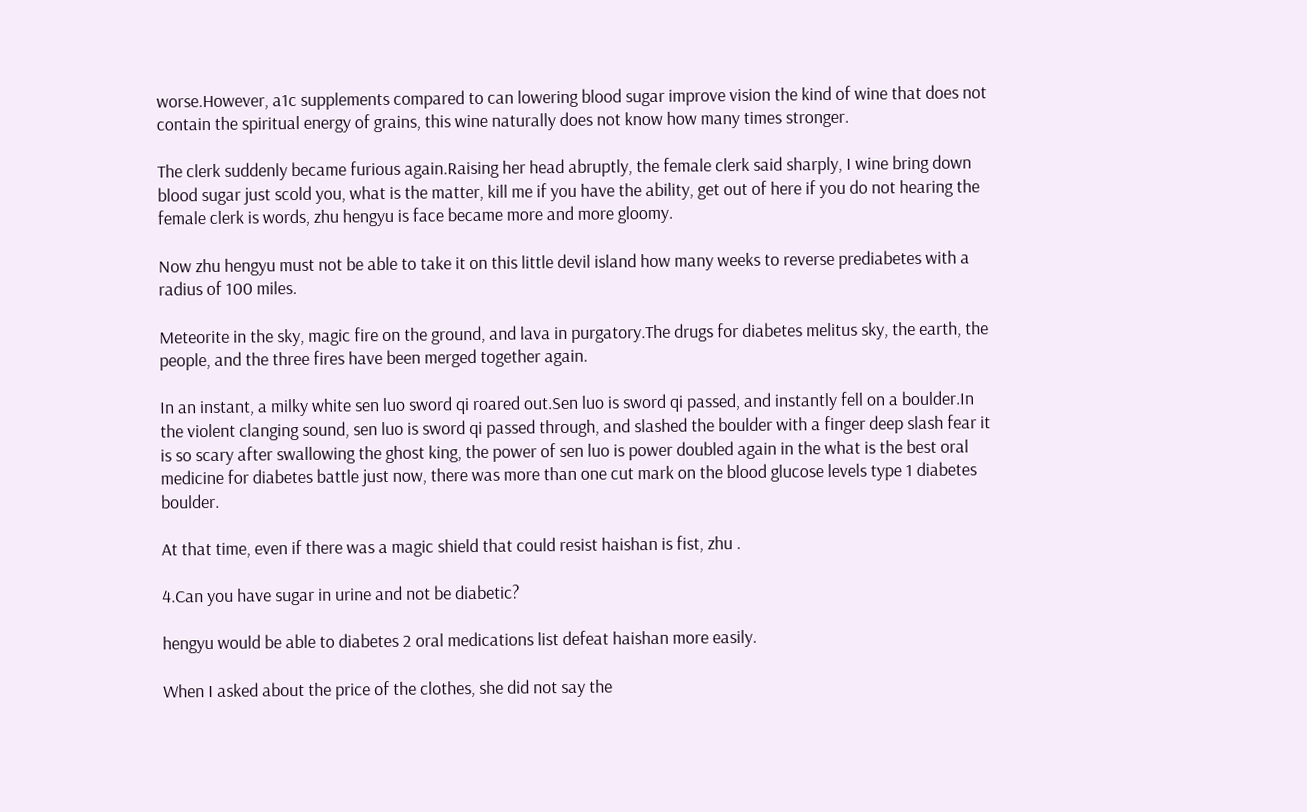worse.However, a1c supplements compared to can lowering blood sugar improve vision the kind of wine that does not contain the spiritual energy of grains, this wine naturally does not know how many times stronger.

The clerk suddenly became furious again.Raising her head abruptly, the female clerk said sharply, I wine bring down blood sugar just scold you, what is the matter, kill me if you have the ability, get out of here if you do not hearing the female clerk is words, zhu hengyu is face became more and more gloomy.

Now zhu hengyu must not be able to take it on this little devil island how many weeks to reverse prediabetes with a radius of 100 miles.

Meteorite in the sky, magic fire on the ground, and lava in purgatory.The drugs for diabetes melitus sky, the earth, the people, and the three fires have been merged together again.

In an instant, a milky white sen luo sword qi roared out.Sen luo is sword qi passed, and instantly fell on a boulder.In the violent clanging sound, sen luo is sword qi passed through, and slashed the boulder with a finger deep slash fear it is so scary after swallowing the ghost king, the power of sen luo is power doubled again in the what is the best oral medicine for diabetes battle just now, there was more than one cut mark on the blood glucose levels type 1 diabetes boulder.

At that time, even if there was a magic shield that could resist haishan is fist, zhu .

4.Can you have sugar in urine and not be diabetic?

hengyu would be able to diabetes 2 oral medications list defeat haishan more easily.

When I asked about the price of the clothes, she did not say the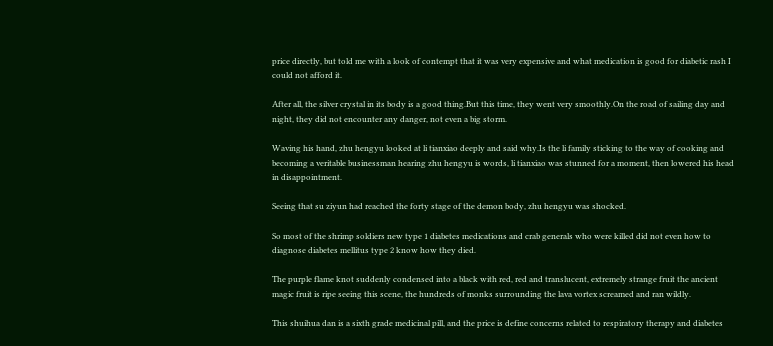price directly, but told me with a look of contempt that it was very expensive and what medication is good for diabetic rash I could not afford it.

After all, the silver crystal in its body is a good thing.But this time, they went very smoothly.On the road of sailing day and night, they did not encounter any danger, not even a big storm.

Waving his hand, zhu hengyu looked at li tianxiao deeply and said why.Is the li family sticking to the way of cooking and becoming a veritable businessman hearing zhu hengyu is words, li tianxiao was stunned for a moment, then lowered his head in disappointment.

Seeing that su ziyun had reached the forty stage of the demon body, zhu hengyu was shocked.

So most of the shrimp soldiers new type 1 diabetes medications and crab generals who were killed did not even how to diagnose diabetes mellitus type 2 know how they died.

The purple flame knot suddenly condensed into a black with red, red and translucent, extremely strange fruit the ancient magic fruit is ripe seeing this scene, the hundreds of monks surrounding the lava vortex screamed and ran wildly.

This shuihua dan is a sixth grade medicinal pill, and the price is define concerns related to respiratory therapy and diabetes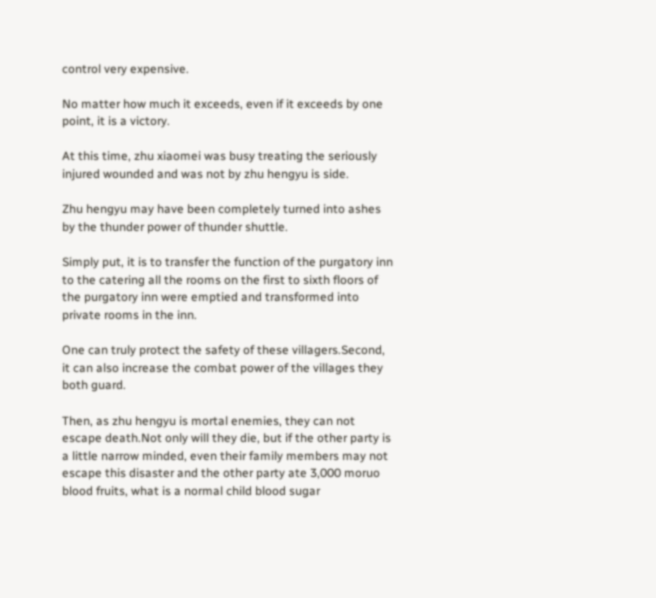control very expensive.

No matter how much it exceeds, even if it exceeds by one point, it is a victory.

At this time, zhu xiaomei was busy treating the seriously injured wounded and was not by zhu hengyu is side.

Zhu hengyu may have been completely turned into ashes by the thunder power of thunder shuttle.

Simply put, it is to transfer the function of the purgatory inn to the catering all the rooms on the first to sixth floors of the purgatory inn were emptied and transformed into private rooms in the inn.

One can truly protect the safety of these villagers.Second, it can also increase the combat power of the villages they both guard.

Then, as zhu hengyu is mortal enemies, they can not escape death.Not only will they die, but if the other party is a little narrow minded, even their family members may not escape this disaster and the other party ate 3,000 moruo blood fruits, what is a normal child blood sugar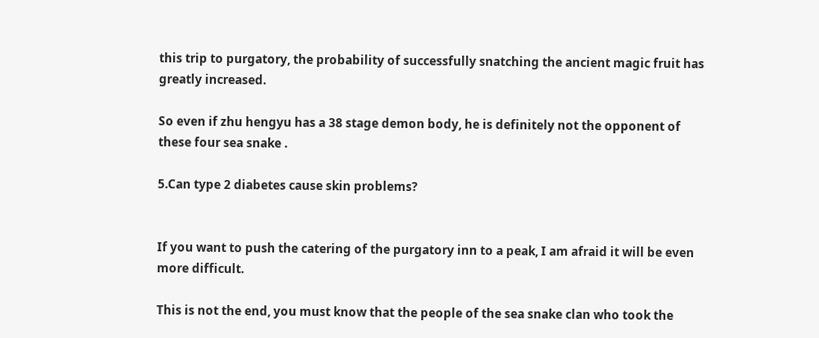this trip to purgatory, the probability of successfully snatching the ancient magic fruit has greatly increased.

So even if zhu hengyu has a 38 stage demon body, he is definitely not the opponent of these four sea snake .

5.Can type 2 diabetes cause skin problems?


If you want to push the catering of the purgatory inn to a peak, I am afraid it will be even more difficult.

This is not the end, you must know that the people of the sea snake clan who took the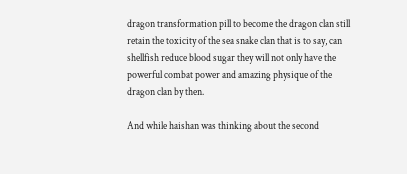dragon transformation pill to become the dragon clan still retain the toxicity of the sea snake clan that is to say, can shellfish reduce blood sugar they will not only have the powerful combat power and amazing physique of the dragon clan by then.

And while haishan was thinking about the second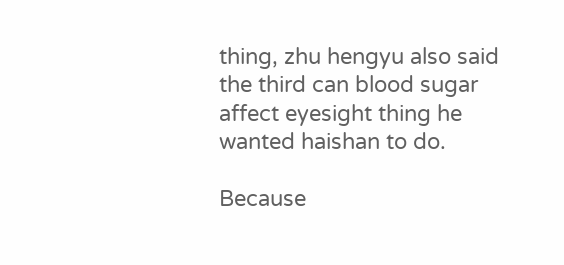thing, zhu hengyu also said the third can blood sugar affect eyesight thing he wanted haishan to do.

Because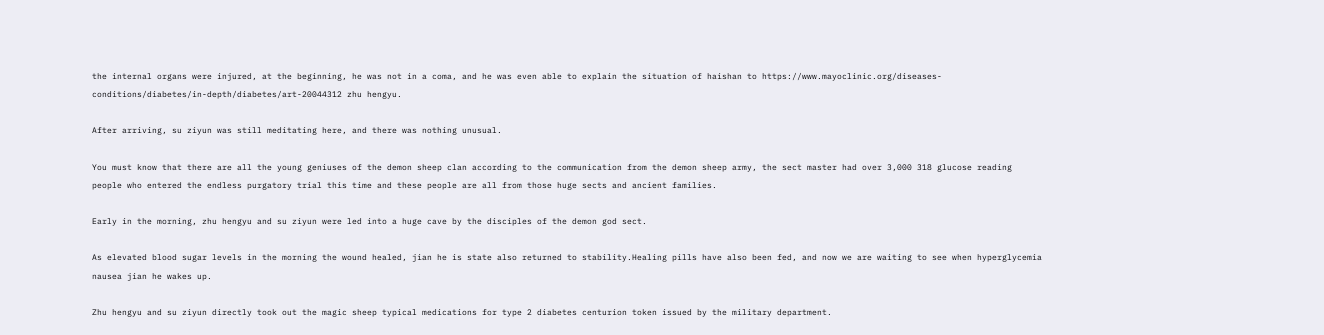the internal organs were injured, at the beginning, he was not in a coma, and he was even able to explain the situation of haishan to https://www.mayoclinic.org/diseases-conditions/diabetes/in-depth/diabetes/art-20044312 zhu hengyu.

After arriving, su ziyun was still meditating here, and there was nothing unusual.

You must know that there are all the young geniuses of the demon sheep clan according to the communication from the demon sheep army, the sect master had over 3,000 318 glucose reading people who entered the endless purgatory trial this time and these people are all from those huge sects and ancient families.

Early in the morning, zhu hengyu and su ziyun were led into a huge cave by the disciples of the demon god sect.

As elevated blood sugar levels in the morning the wound healed, jian he is state also returned to stability.Healing pills have also been fed, and now we are waiting to see when hyperglycemia nausea jian he wakes up.

Zhu hengyu and su ziyun directly took out the magic sheep typical medications for type 2 diabetes centurion token issued by the military department.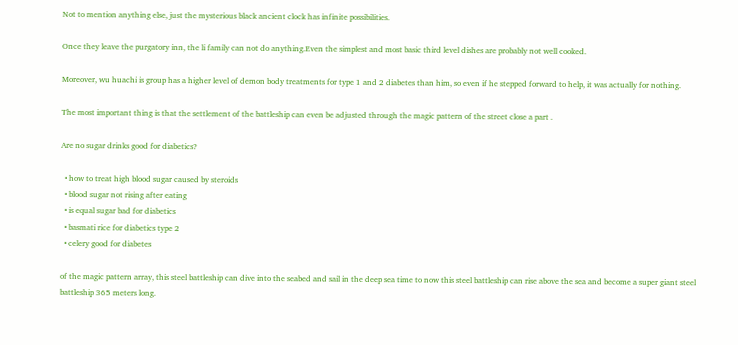Not to mention anything else, just the mysterious black ancient clock has infinite possibilities.

Once they leave the purgatory inn, the li family can not do anything.Even the simplest and most basic third level dishes are probably not well cooked.

Moreover, wu huachi is group has a higher level of demon body treatments for type 1 and 2 diabetes than him, so even if he stepped forward to help, it was actually for nothing.

The most important thing is that the settlement of the battleship can even be adjusted through the magic pattern of the street close a part .

Are no sugar drinks good for diabetics?

  • how to treat high blood sugar caused by steroids
  • blood sugar not rising after eating
  • is equal sugar bad for diabetics
  • basmati rice for diabetics type 2
  • celery good for diabetes

of the magic pattern array, this steel battleship can dive into the seabed and sail in the deep sea time to now this steel battleship can rise above the sea and become a super giant steel battleship 365 meters long.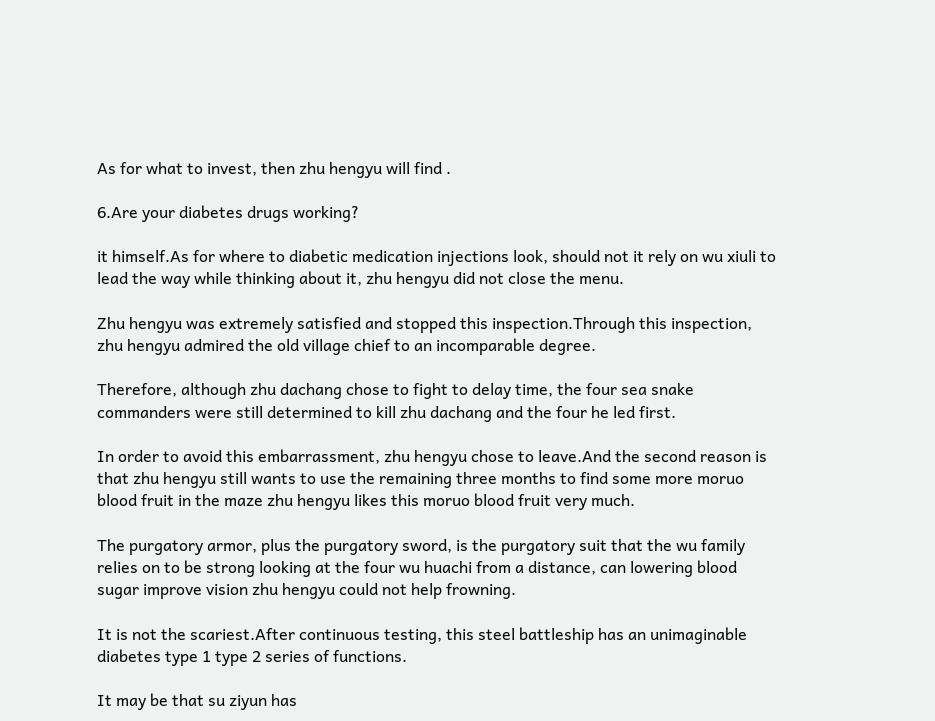As for what to invest, then zhu hengyu will find .

6.Are your diabetes drugs working?

it himself.As for where to diabetic medication injections look, should not it rely on wu xiuli to lead the way while thinking about it, zhu hengyu did not close the menu.

Zhu hengyu was extremely satisfied and stopped this inspection.Through this inspection, zhu hengyu admired the old village chief to an incomparable degree.

Therefore, although zhu dachang chose to fight to delay time, the four sea snake commanders were still determined to kill zhu dachang and the four he led first.

In order to avoid this embarrassment, zhu hengyu chose to leave.And the second reason is that zhu hengyu still wants to use the remaining three months to find some more moruo blood fruit in the maze zhu hengyu likes this moruo blood fruit very much.

The purgatory armor, plus the purgatory sword, is the purgatory suit that the wu family relies on to be strong looking at the four wu huachi from a distance, can lowering blood sugar improve vision zhu hengyu could not help frowning.

It is not the scariest.After continuous testing, this steel battleship has an unimaginable diabetes type 1 type 2 series of functions.

It may be that su ziyun has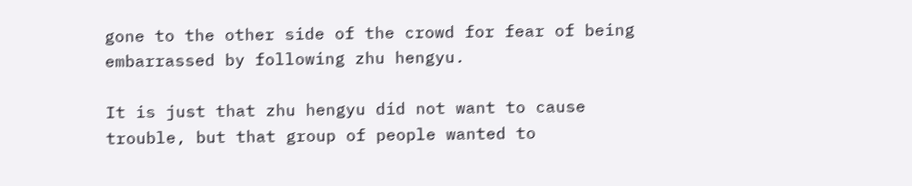gone to the other side of the crowd for fear of being embarrassed by following zhu hengyu.

It is just that zhu hengyu did not want to cause trouble, but that group of people wanted to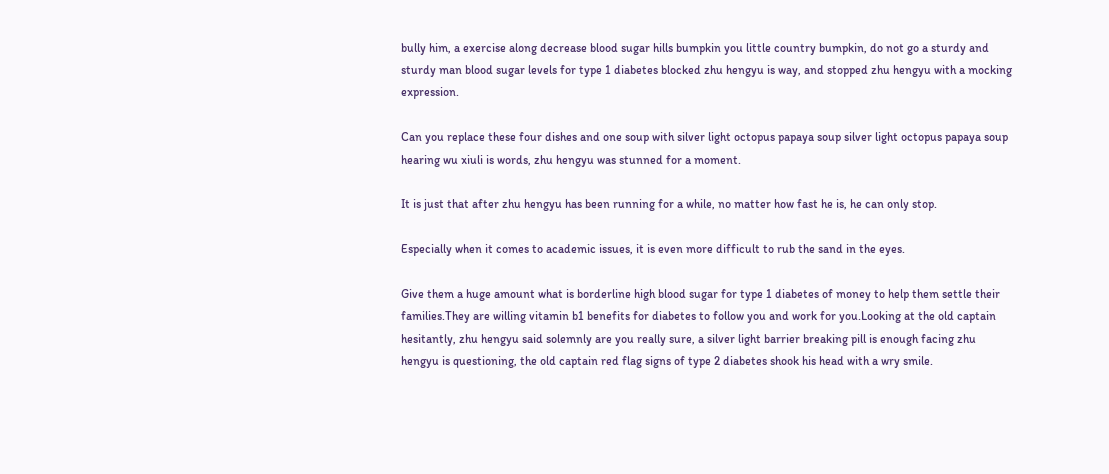bully him, a exercise along decrease blood sugar hills bumpkin you little country bumpkin, do not go a sturdy and sturdy man blood sugar levels for type 1 diabetes blocked zhu hengyu is way, and stopped zhu hengyu with a mocking expression.

Can you replace these four dishes and one soup with silver light octopus papaya soup silver light octopus papaya soup hearing wu xiuli is words, zhu hengyu was stunned for a moment.

It is just that after zhu hengyu has been running for a while, no matter how fast he is, he can only stop.

Especially when it comes to academic issues, it is even more difficult to rub the sand in the eyes.

Give them a huge amount what is borderline high blood sugar for type 1 diabetes of money to help them settle their families.They are willing vitamin b1 benefits for diabetes to follow you and work for you.Looking at the old captain hesitantly, zhu hengyu said solemnly are you really sure, a silver light barrier breaking pill is enough facing zhu hengyu is questioning, the old captain red flag signs of type 2 diabetes shook his head with a wry smile.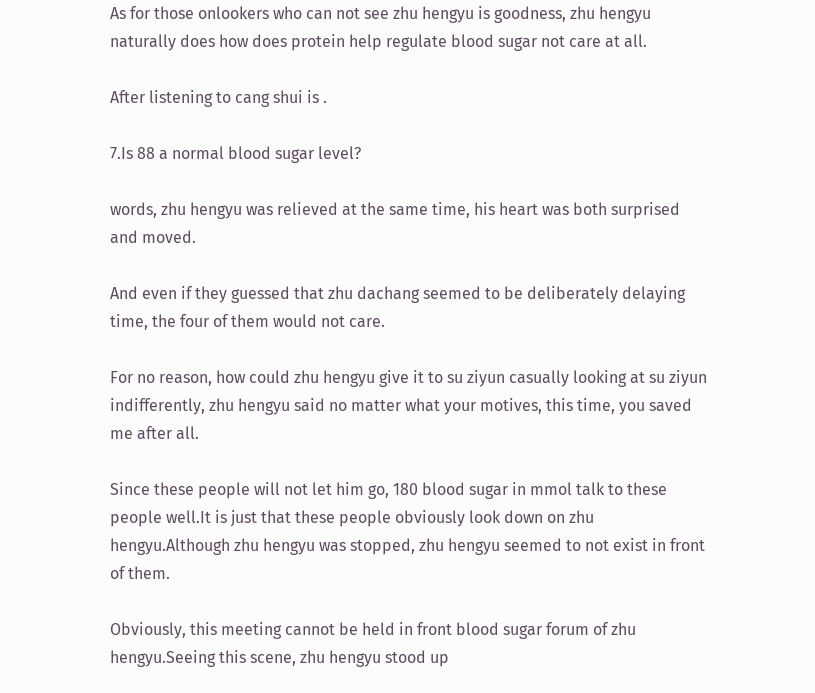As for those onlookers who can not see zhu hengyu is goodness, zhu hengyu naturally does how does protein help regulate blood sugar not care at all.

After listening to cang shui is .

7.Is 88 a normal blood sugar level?

words, zhu hengyu was relieved at the same time, his heart was both surprised and moved.

And even if they guessed that zhu dachang seemed to be deliberately delaying time, the four of them would not care.

For no reason, how could zhu hengyu give it to su ziyun casually looking at su ziyun indifferently, zhu hengyu said no matter what your motives, this time, you saved me after all.

Since these people will not let him go, 180 blood sugar in mmol talk to these people well.It is just that these people obviously look down on zhu hengyu.Although zhu hengyu was stopped, zhu hengyu seemed to not exist in front of them.

Obviously, this meeting cannot be held in front blood sugar forum of zhu hengyu.Seeing this scene, zhu hengyu stood up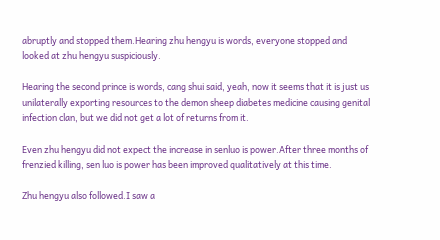abruptly and stopped them.Hearing zhu hengyu is words, everyone stopped and looked at zhu hengyu suspiciously.

Hearing the second prince is words, cang shui said, yeah, now it seems that it is just us unilaterally exporting resources to the demon sheep diabetes medicine causing genital infection clan, but we did not get a lot of returns from it.

Even zhu hengyu did not expect the increase in senluo is power.After three months of frenzied killing, sen luo is power has been improved qualitatively at this time.

Zhu hengyu also followed.I saw a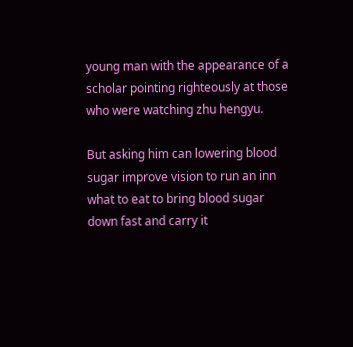young man with the appearance of a scholar pointing righteously at those who were watching zhu hengyu.

But asking him can lowering blood sugar improve vision to run an inn what to eat to bring blood sugar down fast and carry it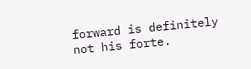forward is definitely not his forte.